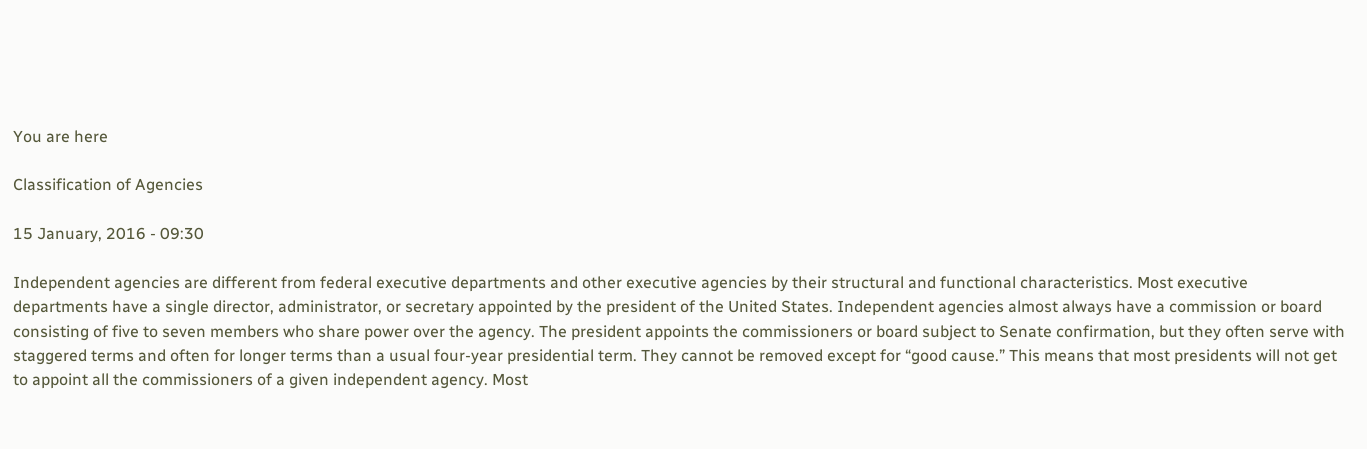You are here

Classification of Agencies

15 January, 2016 - 09:30

Independent agencies are different from federal executive departments and other executive agencies by their structural and functional characteristics. Most executive departments have a single director, administrator, or secretary appointed by the president of the United States. Independent agencies almost always have a commission or board consisting of five to seven members who share power over the agency. The president appoints the commissioners or board subject to Senate confirmation, but they often serve with staggered terms and often for longer terms than a usual four-year presidential term. They cannot be removed except for “good cause.” This means that most presidents will not get to appoint all the commissioners of a given independent agency. Most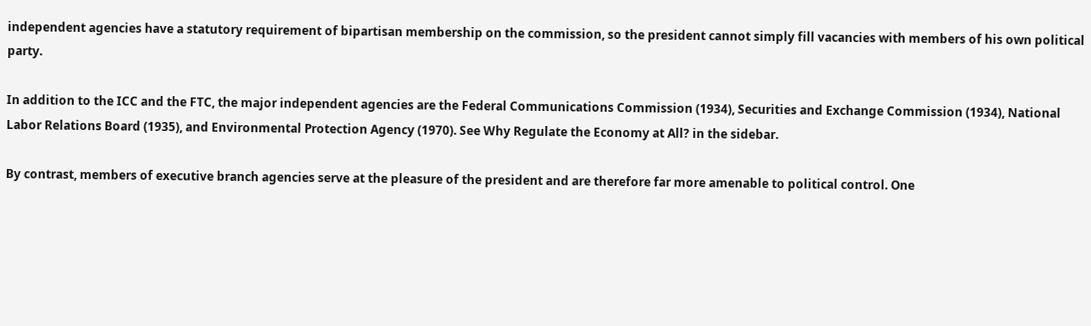independent agencies have a statutory requirement of bipartisan membership on the commission, so the president cannot simply fill vacancies with members of his own political party.

In addition to the ICC and the FTC, the major independent agencies are the Federal Communications Commission (1934), Securities and Exchange Commission (1934), National Labor Relations Board (1935), and Environmental Protection Agency (1970). See Why Regulate the Economy at All? in the sidebar.

By contrast, members of executive branch agencies serve at the pleasure of the president and are therefore far more amenable to political control. One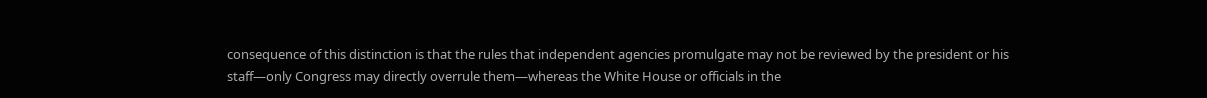consequence of this distinction is that the rules that independent agencies promulgate may not be reviewed by the president or his staff—only Congress may directly overrule them—whereas the White House or officials in the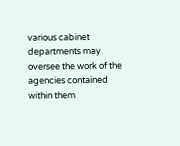various cabinet departments may oversee the work of the agencies contained within them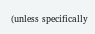(unless specifically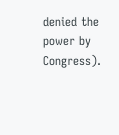denied the power by Congress).